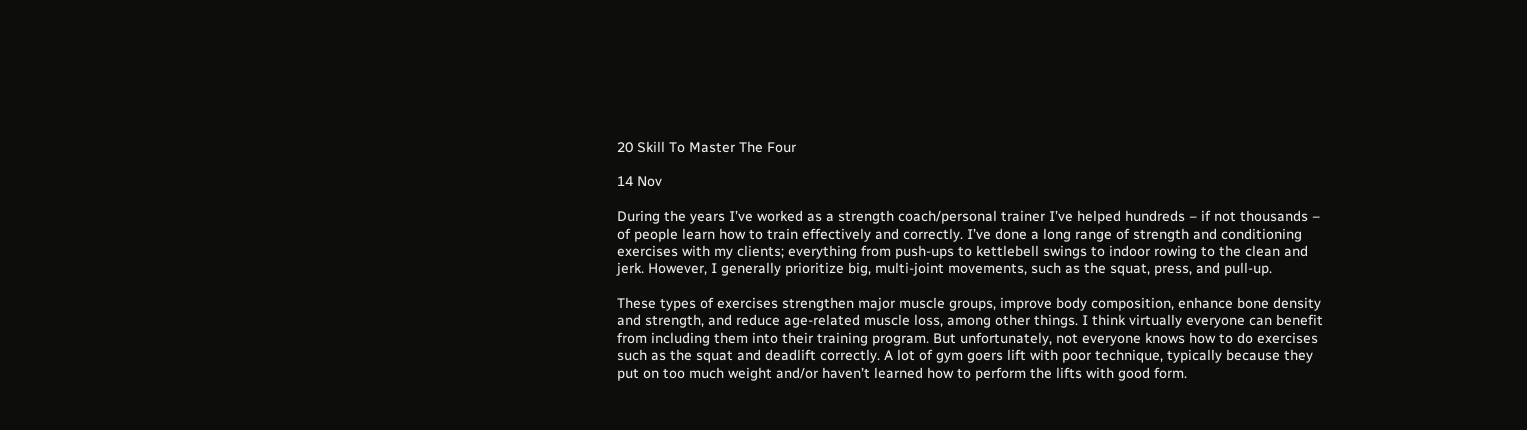20 Skill To Master The Four

14 Nov

During the years I’ve worked as a strength coach/personal trainer I’ve helped hundreds – if not thousands – of people learn how to train effectively and correctly. I’ve done a long range of strength and conditioning exercises with my clients; everything from push-ups to kettlebell swings to indoor rowing to the clean and jerk. However, I generally prioritize big, multi-joint movements, such as the squat, press, and pull-up.

These types of exercises strengthen major muscle groups, improve body composition, enhance bone density and strength, and reduce age-related muscle loss, among other things. I think virtually everyone can benefit from including them into their training program. But unfortunately, not everyone knows how to do exercises such as the squat and deadlift correctly. A lot of gym goers lift with poor technique, typically because they put on too much weight and/or haven’t learned how to perform the lifts with good form.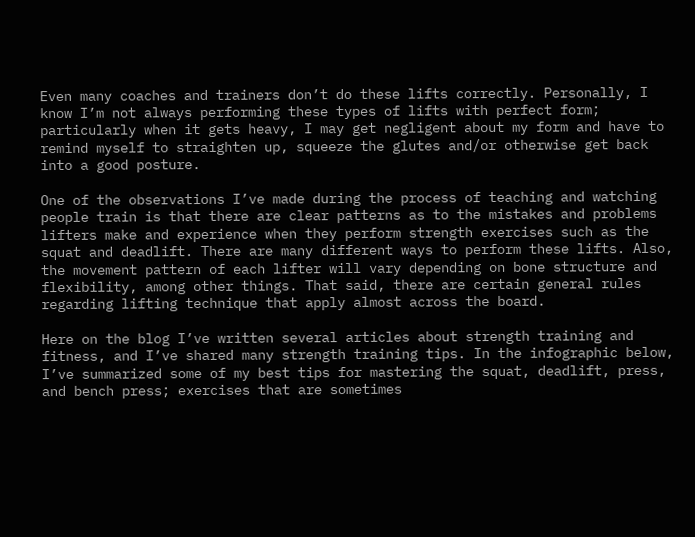Even many coaches and trainers don’t do these lifts correctly. Personally, I know I’m not always performing these types of lifts with perfect form; particularly when it gets heavy, I may get negligent about my form and have to remind myself to straighten up, squeeze the glutes and/or otherwise get back into a good posture.

One of the observations I’ve made during the process of teaching and watching people train is that there are clear patterns as to the mistakes and problems lifters make and experience when they perform strength exercises such as the squat and deadlift. There are many different ways to perform these lifts. Also, the movement pattern of each lifter will vary depending on bone structure and flexibility, among other things. That said, there are certain general rules regarding lifting technique that apply almost across the board.

Here on the blog I’ve written several articles about strength training and fitness, and I’ve shared many strength training tips. In the infographic below, I’ve summarized some of my best tips for mastering the squat, deadlift, press, and bench press; exercises that are sometimes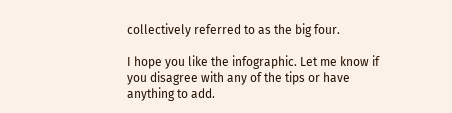collectively referred to as the big four.

I hope you like the infographic. Let me know if you disagree with any of the tips or have anything to add.